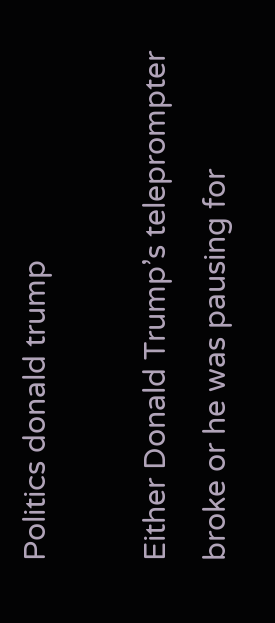Politics donald trump

Either Donald Trump’s teleprompter broke or he was pausing for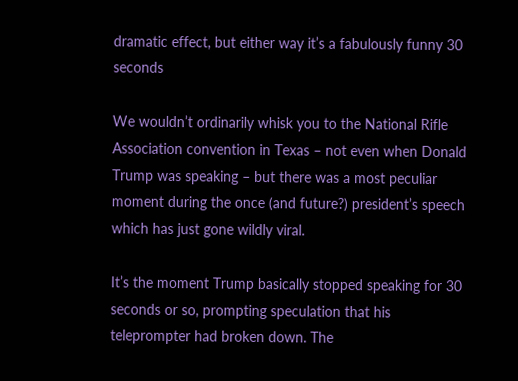dramatic effect, but either way it’s a fabulously funny 30 seconds

We wouldn’t ordinarily whisk you to the National Rifle Association convention in Texas – not even when Donald Trump was speaking – but there was a most peculiar moment during the once (and future?) president’s speech which has just gone wildly viral.

It’s the moment Trump basically stopped speaking for 30 seconds or so, prompting speculation that his teleprompter had broken down. The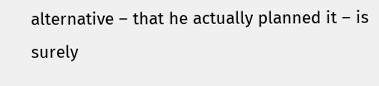alternative – that he actually planned it – is surely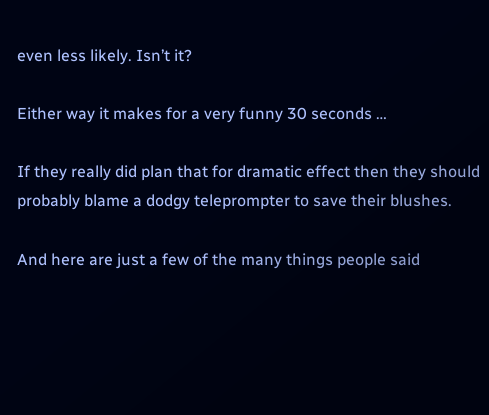even less likely. Isn’t it?

Either way it makes for a very funny 30 seconds …

If they really did plan that for dramatic effect then they should probably blame a dodgy teleprompter to save their blushes.

And here are just a few of the many things people said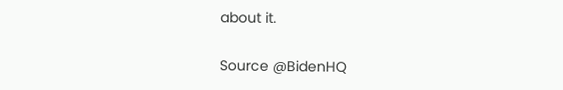about it.

Source @BidenHQ